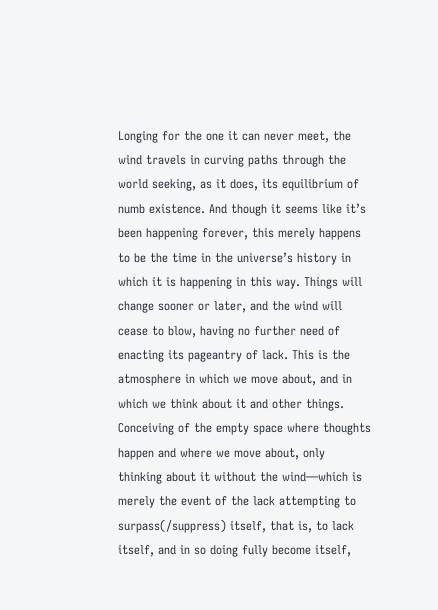Longing for the one it can never meet, the wind travels in curving paths through the world seeking, as it does, its equilibrium of numb existence. And though it seems like it’s been happening forever, this merely happens to be the time in the universe’s history in which it is happening in this way. Things will change sooner or later, and the wind will cease to blow, having no further need of enacting its pageantry of lack. This is the atmosphere in which we move about, and in which we think about it and other things. Conceiving of the empty space where thoughts happen and where we move about, only thinking about it without the wind—which is merely the event of the lack attempting to surpass(/suppress) itself, that is, to lack itself, and in so doing fully become itself,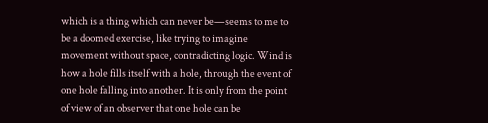which is a thing which can never be—seems to me to be a doomed exercise, like trying to imagine movement without space, contradicting logic. Wind is how a hole fills itself with a hole, through the event of one hole falling into another. It is only from the point of view of an observer that one hole can be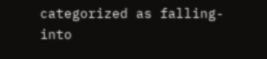categorized as falling-into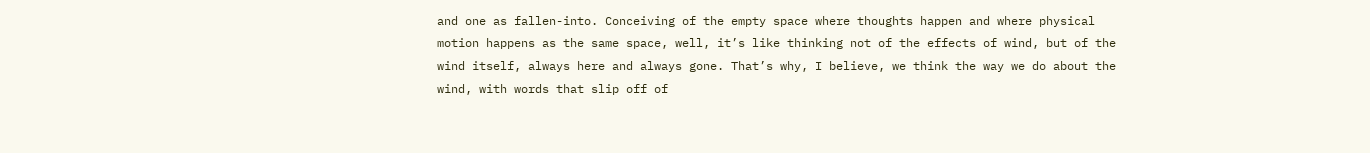and one as fallen-into. Conceiving of the empty space where thoughts happen and where physical motion happens as the same space, well, it’s like thinking not of the effects of wind, but of the wind itself, always here and always gone. That’s why, I believe, we think the way we do about the wind, with words that slip off of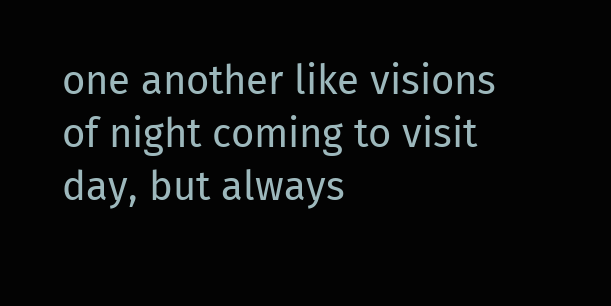one another like visions of night coming to visit day, but always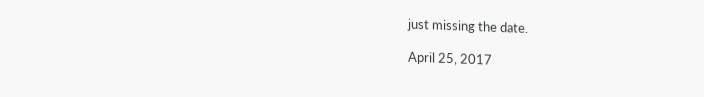just missing the date.

April 25, 2017